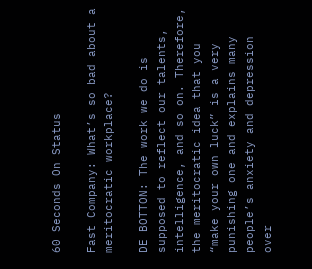60 Seconds On Status

Fast Company: What’s so bad about a meritocratic workplace?

DE BOTTON: The work we do is supposed to reflect our talents, intelligence, and so on. Therefore, the meritocratic idea that you “make your own luck” is a very punishing one and explains many people’s anxiety and depression over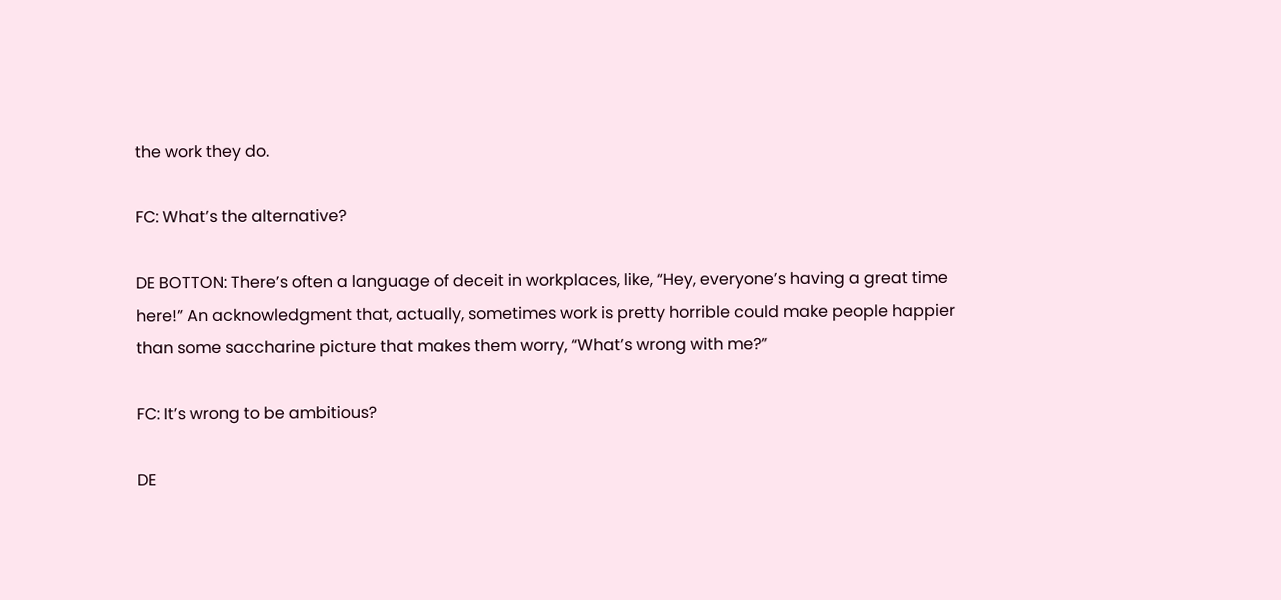the work they do.

FC: What’s the alternative?

DE BOTTON: There’s often a language of deceit in workplaces, like, “Hey, everyone’s having a great time here!” An acknowledgment that, actually, sometimes work is pretty horrible could make people happier than some saccharine picture that makes them worry, “What’s wrong with me?”

FC: It’s wrong to be ambitious?

DE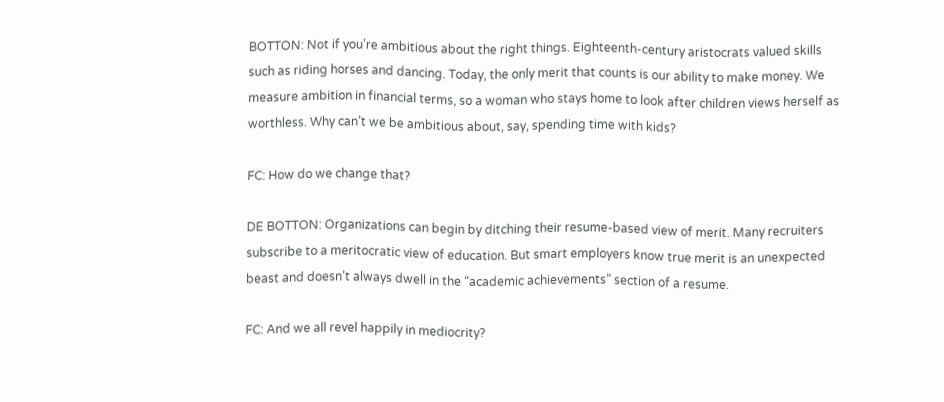BOTTON: Not if you’re ambitious about the right things. Eighteenth-century aristocrats valued skills such as riding horses and dancing. Today, the only merit that counts is our ability to make money. We measure ambition in financial terms, so a woman who stays home to look after children views herself as worthless. Why can’t we be ambitious about, say, spending time with kids?

FC: How do we change that?

DE BOTTON: Organizations can begin by ditching their resume-based view of merit. Many recruiters subscribe to a meritocratic view of education. But smart employers know true merit is an unexpected beast and doesn’t always dwell in the “academic achievements” section of a resume.

FC: And we all revel happily in mediocrity?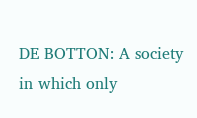DE BOTTON: A society in which only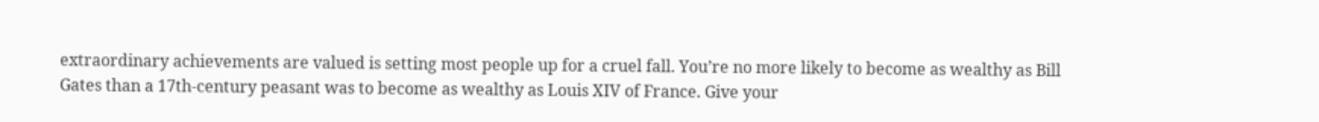extraordinary achievements are valued is setting most people up for a cruel fall. You’re no more likely to become as wealthy as Bill Gates than a 17th-century peasant was to become as wealthy as Louis XIV of France. Give your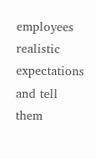employees realistic expectations and tell them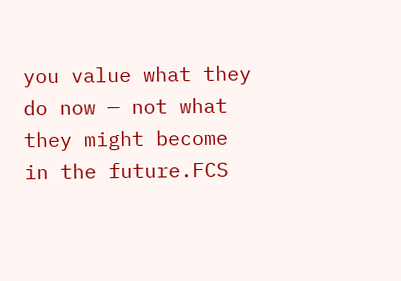you value what they do now — not what they might become in the future.FCS